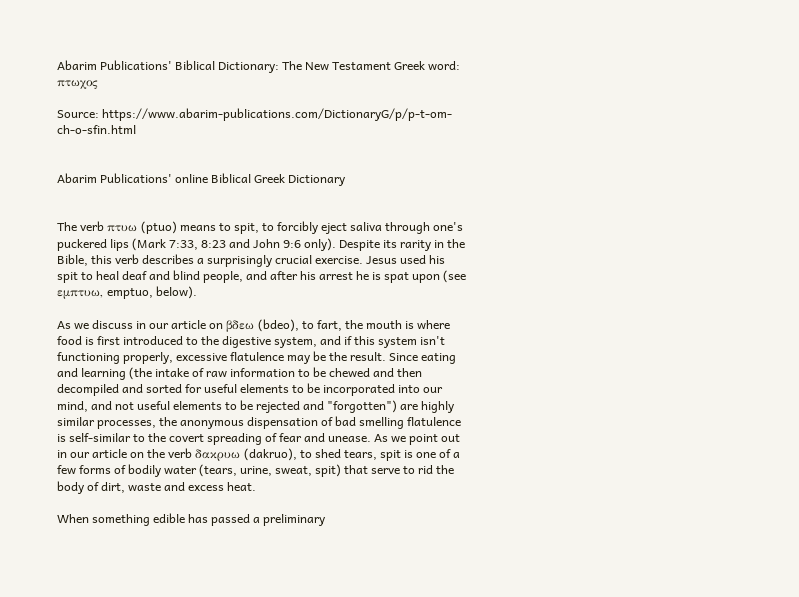Abarim Publications' Biblical Dictionary: The New Testament Greek word: πτωχος

Source: https://www.abarim-publications.com/DictionaryG/p/p-t-om-ch-o-sfin.html


Abarim Publications' online Biblical Greek Dictionary


The verb πτυω (ptuo) means to spit, to forcibly eject saliva through one's puckered lips (Mark 7:33, 8:23 and John 9:6 only). Despite its rarity in the Bible, this verb describes a surprisingly crucial exercise. Jesus used his spit to heal deaf and blind people, and after his arrest he is spat upon (see εμπτυω, emptuo, below).

As we discuss in our article on βδεω (bdeo), to fart, the mouth is where food is first introduced to the digestive system, and if this system isn't functioning properly, excessive flatulence may be the result. Since eating and learning (the intake of raw information to be chewed and then decompiled and sorted for useful elements to be incorporated into our mind, and not useful elements to be rejected and "forgotten") are highly similar processes, the anonymous dispensation of bad smelling flatulence is self-similar to the covert spreading of fear and unease. As we point out in our article on the verb δακρυω (dakruo), to shed tears, spit is one of a few forms of bodily water (tears, urine, sweat, spit) that serve to rid the body of dirt, waste and excess heat.

When something edible has passed a preliminary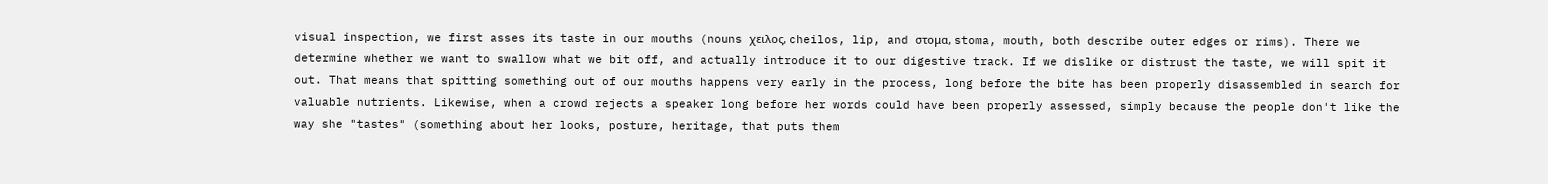visual inspection, we first asses its taste in our mouths (nouns χειλος, cheilos, lip, and στομα, stoma, mouth, both describe outer edges or rims). There we determine whether we want to swallow what we bit off, and actually introduce it to our digestive track. If we dislike or distrust the taste, we will spit it out. That means that spitting something out of our mouths happens very early in the process, long before the bite has been properly disassembled in search for valuable nutrients. Likewise, when a crowd rejects a speaker long before her words could have been properly assessed, simply because the people don't like the way she "tastes" (something about her looks, posture, heritage, that puts them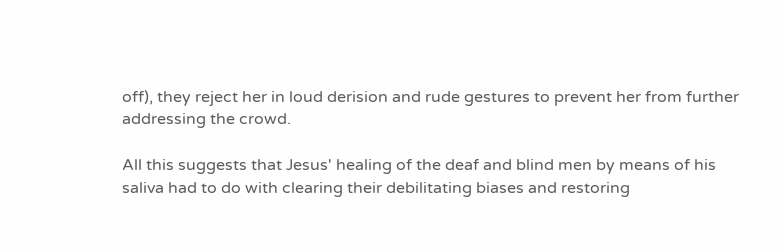off), they reject her in loud derision and rude gestures to prevent her from further addressing the crowd.

All this suggests that Jesus' healing of the deaf and blind men by means of his saliva had to do with clearing their debilitating biases and restoring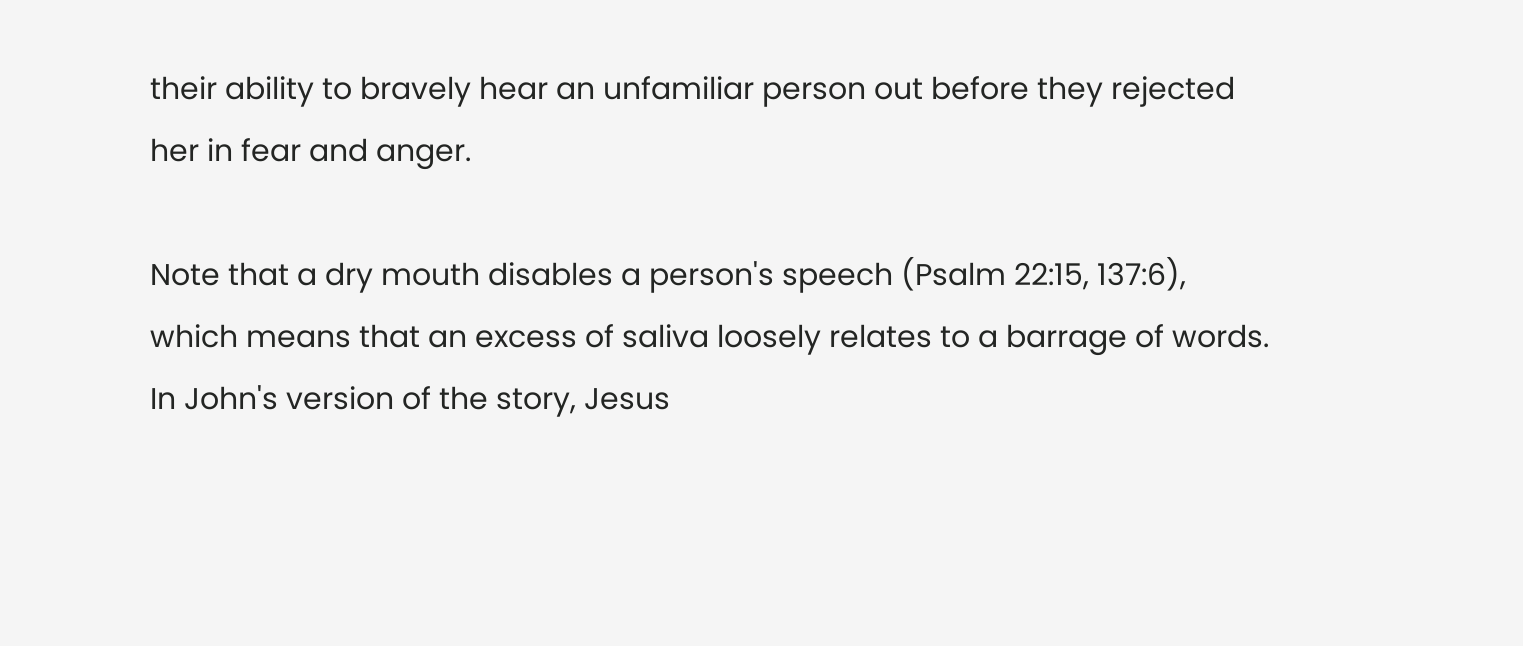their ability to bravely hear an unfamiliar person out before they rejected her in fear and anger.

Note that a dry mouth disables a person's speech (Psalm 22:15, 137:6), which means that an excess of saliva loosely relates to a barrage of words. In John's version of the story, Jesus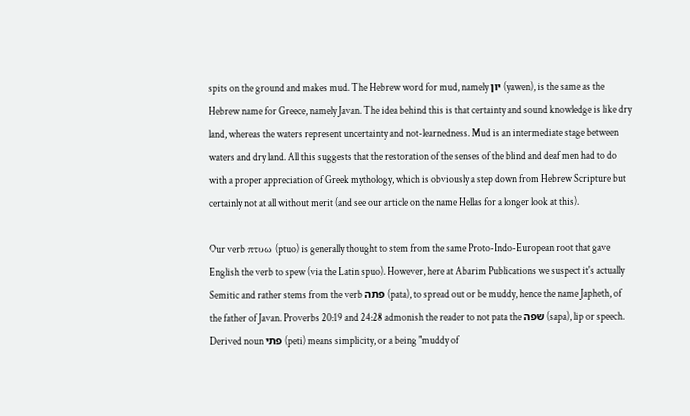spits on the ground and makes mud. The Hebrew word for mud, namely יון (yawen), is the same as the Hebrew name for Greece, namely Javan. The idea behind this is that certainty and sound knowledge is like dry land, whereas the waters represent uncertainty and not-learnedness. Mud is an intermediate stage between waters and dry land. All this suggests that the restoration of the senses of the blind and deaf men had to do with a proper appreciation of Greek mythology, which is obviously a step down from Hebrew Scripture but certainly not at all without merit (and see our article on the name Hellas for a longer look at this).

Our verb πτυω (ptuo) is generally thought to stem from the same Proto-Indo-European root that gave English the verb to spew (via the Latin spuo). However, here at Abarim Publications we suspect it's actually Semitic and rather stems from the verb פתה (pata), to spread out or be muddy, hence the name Japheth, of the father of Javan. Proverbs 20:19 and 24:28 admonish the reader to not pata the שפה (sapa), lip or speech. Derived noun פתי (peti) means simplicity, or a being "muddy of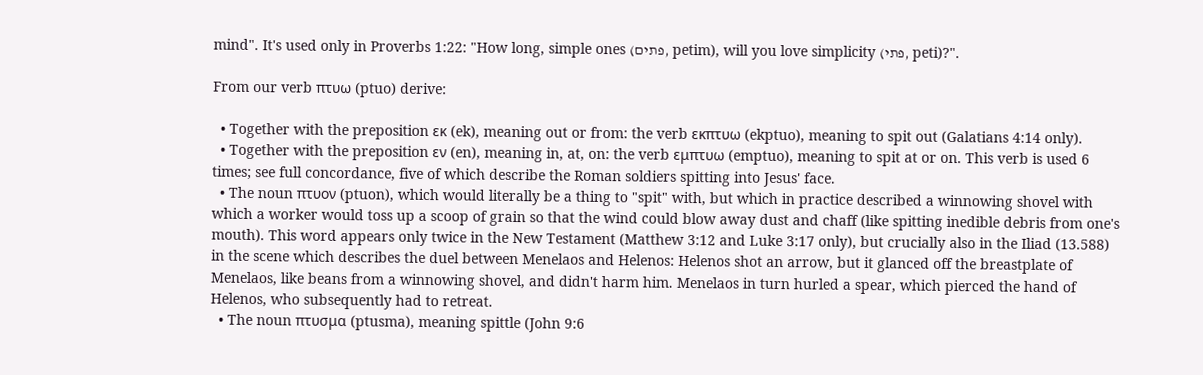mind". It's used only in Proverbs 1:22: "How long, simple ones (פתים, petim), will you love simplicity (פתי, peti)?".

From our verb πτυω (ptuo) derive:

  • Together with the preposition εκ (ek), meaning out or from: the verb εκπτυω (ekptuo), meaning to spit out (Galatians 4:14 only).
  • Together with the preposition εν (en), meaning in, at, on: the verb εμπτυω (emptuo), meaning to spit at or on. This verb is used 6 times; see full concordance, five of which describe the Roman soldiers spitting into Jesus' face.
  • The noun πτυον (ptuon), which would literally be a thing to "spit" with, but which in practice described a winnowing shovel with which a worker would toss up a scoop of grain so that the wind could blow away dust and chaff (like spitting inedible debris from one's mouth). This word appears only twice in the New Testament (Matthew 3:12 and Luke 3:17 only), but crucially also in the Iliad (13.588) in the scene which describes the duel between Menelaos and Helenos: Helenos shot an arrow, but it glanced off the breastplate of Menelaos, like beans from a winnowing shovel, and didn't harm him. Menelaos in turn hurled a spear, which pierced the hand of Helenos, who subsequently had to retreat.
  • The noun πτυσμα (ptusma), meaning spittle (John 9:6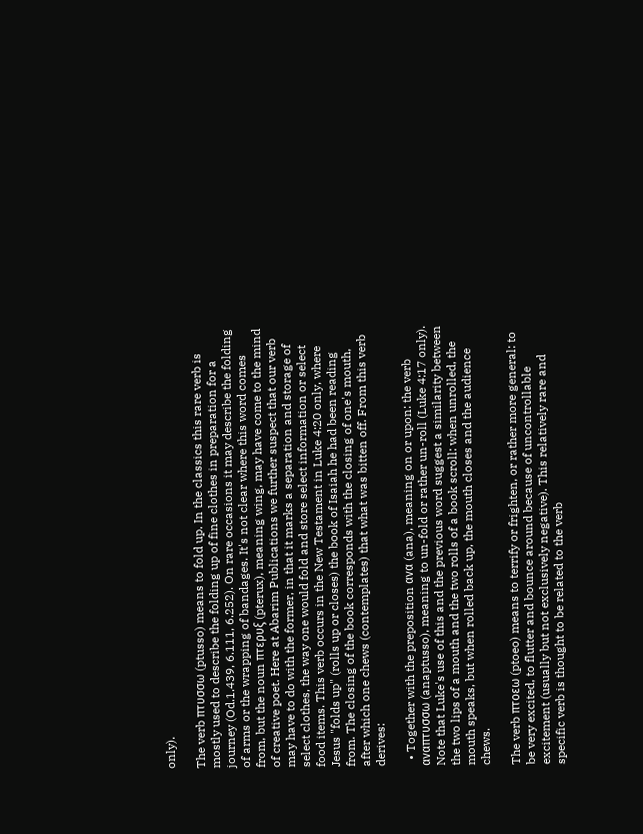only).

The verb πτυσσω (ptusso) means to fold up. In the classics this rare verb is mostly used to describe the folding up of fine clothes in preparation for a journey (Od.1.439, 6.111, 6.252). On rare occasions it may describe the folding of arms or the wrapping of bandages. It's not clear where this word comes from, but the noun πτερυξ (pterux), meaning wing, may have come to the mind of creative poet. Here at Abarim Publications we further suspect that our verb may have to do with the former, in that it marks a separation and storage of select clothes, the way one would fold and store select information or select food items. This verb occurs in the New Testament in Luke 4:20 only, where Jesus "folds up" (rolls up or closes) the book of Isaiah he had been reading from. The closing of the book corresponds with the closing of one's mouth, after which one chews (contemplates) that what was bitten off. From this verb derives:

  • Together with the preposition ανα (ana), meaning on or upon: the verb αναπτυσσω (anaptusso), meaning to un-fold or rather un-roll (Luke 4:17 only). Note that Luke's use of this and the previous word suggest a similarity between the two lips of a mouth and the two rolls of a book scroll: when unrolled, the mouth speaks, but when rolled back up, the mouth closes and the audience chews.

The verb πτοεω (ptoeo) means to terrify or frighten, or rather more general: to be very excited, to flutter and bounce around because of uncontrollable excitement (usually but not exclusively negative). This relatively rare and specific verb is thought to be related to the verb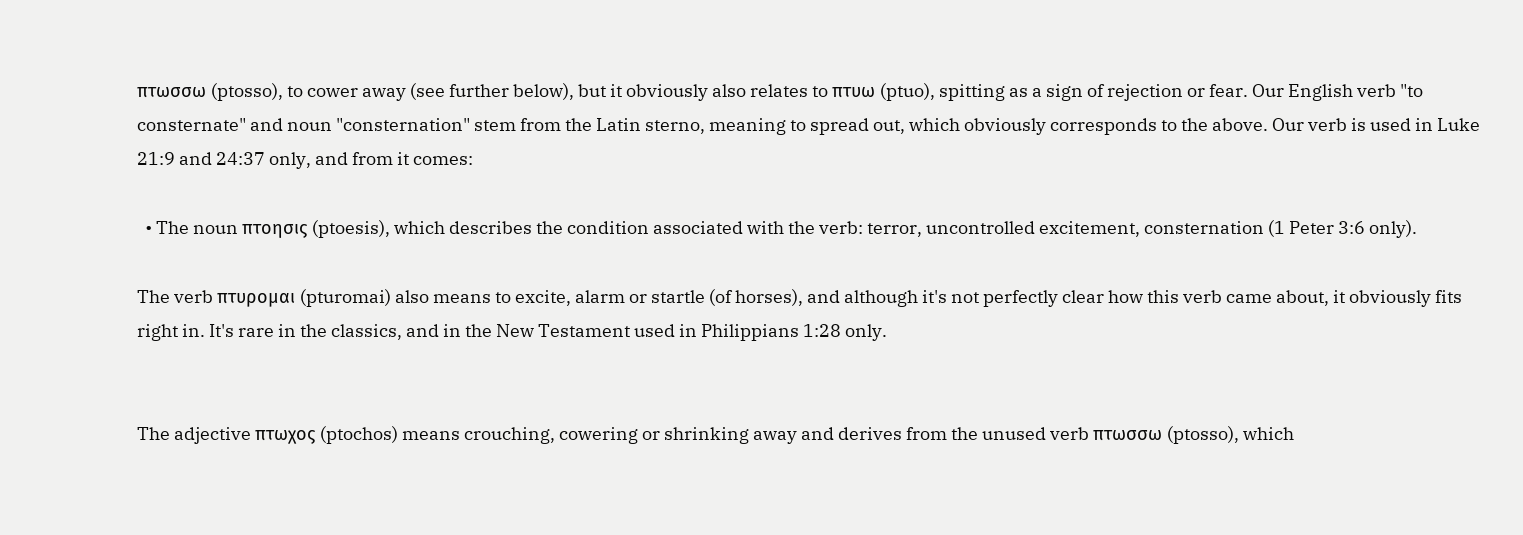πτωσσω (ptosso), to cower away (see further below), but it obviously also relates to πτυω (ptuo), spitting as a sign of rejection or fear. Our English verb "to consternate" and noun "consternation" stem from the Latin sterno, meaning to spread out, which obviously corresponds to the above. Our verb is used in Luke 21:9 and 24:37 only, and from it comes:

  • The noun πτοησις (ptoesis), which describes the condition associated with the verb: terror, uncontrolled excitement, consternation (1 Peter 3:6 only).

The verb πτυρομαι (pturomai) also means to excite, alarm or startle (of horses), and although it's not perfectly clear how this verb came about, it obviously fits right in. It's rare in the classics, and in the New Testament used in Philippians 1:28 only.


The adjective πτωχος (ptochos) means crouching, cowering or shrinking away and derives from the unused verb πτωσσω (ptosso), which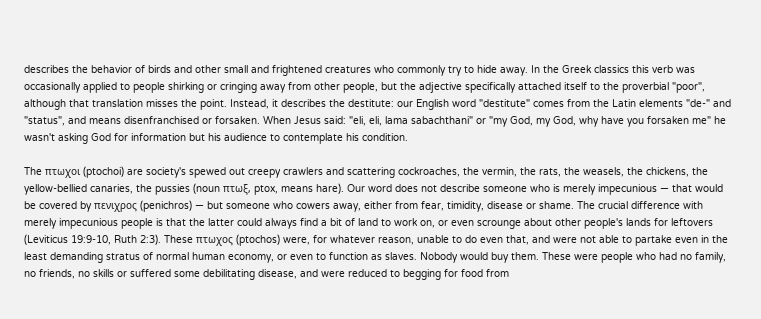describes the behavior of birds and other small and frightened creatures who commonly try to hide away. In the Greek classics this verb was occasionally applied to people shirking or cringing away from other people, but the adjective specifically attached itself to the proverbial "poor", although that translation misses the point. Instead, it describes the destitute: our English word "destitute" comes from the Latin elements "de-" and "status", and means disenfranchised or forsaken. When Jesus said: "eli, eli, lama sabachthani" or "my God, my God, why have you forsaken me" he wasn't asking God for information but his audience to contemplate his condition.

The πτωχοι (ptochoi) are society's spewed out creepy crawlers and scattering cockroaches, the vermin, the rats, the weasels, the chickens, the yellow-bellied canaries, the pussies (noun πτωξ, ptox, means hare). Our word does not describe someone who is merely impecunious — that would be covered by πενιχρος (penichros) — but someone who cowers away, either from fear, timidity, disease or shame. The crucial difference with merely impecunious people is that the latter could always find a bit of land to work on, or even scrounge about other people's lands for leftovers (Leviticus 19:9-10, Ruth 2:3). These πτωχος (ptochos) were, for whatever reason, unable to do even that, and were not able to partake even in the least demanding stratus of normal human economy, or even to function as slaves. Nobody would buy them. These were people who had no family, no friends, no skills or suffered some debilitating disease, and were reduced to begging for food from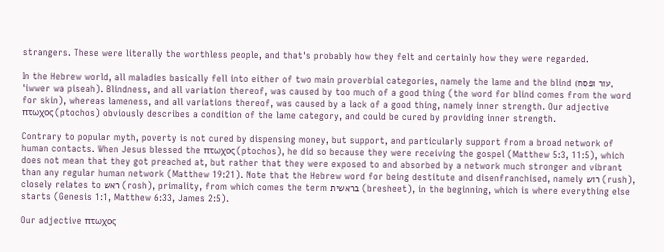strangers. These were literally the worthless people, and that's probably how they felt and certainly how they were regarded.

In the Hebrew world, all maladies basically fell into either of two main proverbial categories, namely the lame and the blind (עור ופסח, 'iwwer wa piseah). Blindness, and all variation thereof, was caused by too much of a good thing (the word for blind comes from the word for skin), whereas lameness, and all variations thereof, was caused by a lack of a good thing, namely inner strength. Our adjective πτωχος (ptochos) obviously describes a condition of the lame category, and could be cured by providing inner strength.

Contrary to popular myth, poverty is not cured by dispensing money, but support, and particularly support from a broad network of human contacts. When Jesus blessed the πτωχος (ptochos), he did so because they were receiving the gospel (Matthew 5:3, 11:5), which does not mean that they got preached at, but rather that they were exposed to and absorbed by a network much stronger and vibrant than any regular human network (Matthew 19:21). Note that the Hebrew word for being destitute and disenfranchised, namely רוש (rush), closely relates to ראש (rosh), primality, from which comes the term בראשית (bresheet), in the beginning, which is where everything else starts (Genesis 1:1, Matthew 6:33, James 2:5).

Our adjective πτωχος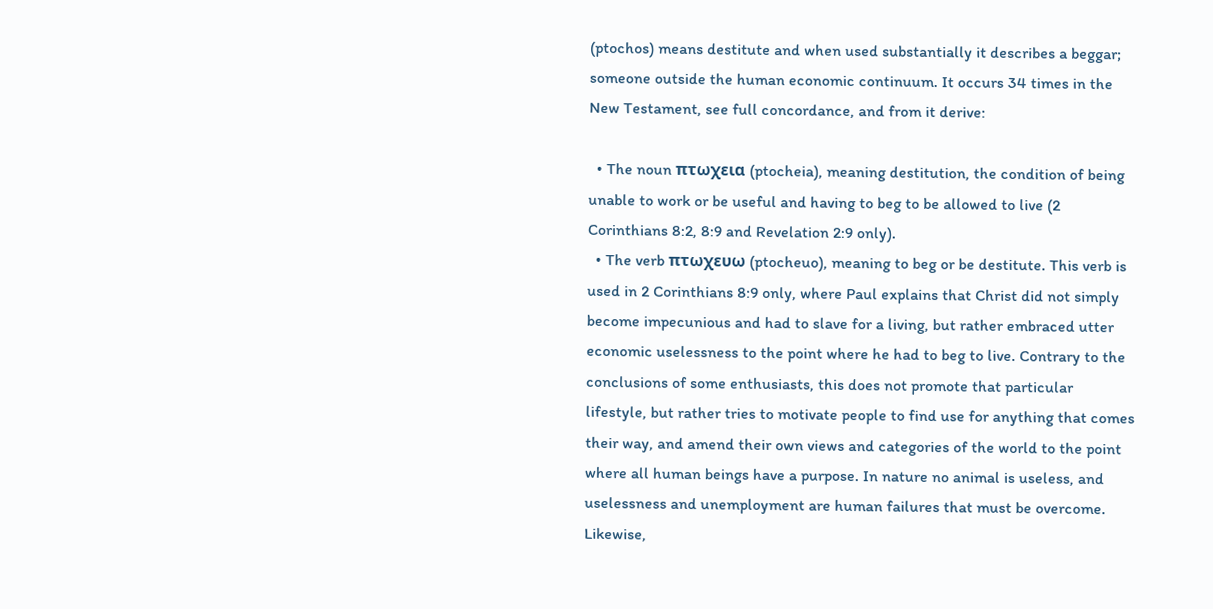(ptochos) means destitute and when used substantially it describes a beggar; someone outside the human economic continuum. It occurs 34 times in the New Testament, see full concordance, and from it derive:

  • The noun πτωχεια (ptocheia), meaning destitution, the condition of being unable to work or be useful and having to beg to be allowed to live (2 Corinthians 8:2, 8:9 and Revelation 2:9 only).
  • The verb πτωχευω (ptocheuo), meaning to beg or be destitute. This verb is used in 2 Corinthians 8:9 only, where Paul explains that Christ did not simply become impecunious and had to slave for a living, but rather embraced utter economic uselessness to the point where he had to beg to live. Contrary to the conclusions of some enthusiasts, this does not promote that particular lifestyle, but rather tries to motivate people to find use for anything that comes their way, and amend their own views and categories of the world to the point where all human beings have a purpose. In nature no animal is useless, and uselessness and unemployment are human failures that must be overcome. Likewise,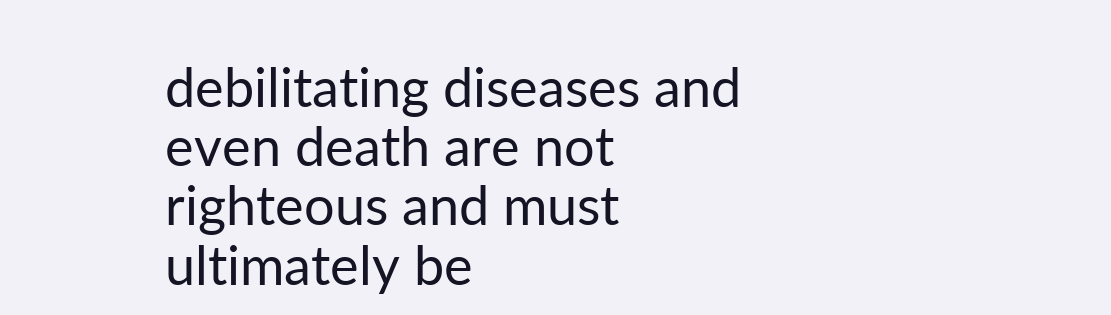debilitating diseases and even death are not righteous and must ultimately be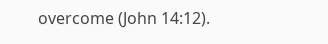overcome (John 14:12).